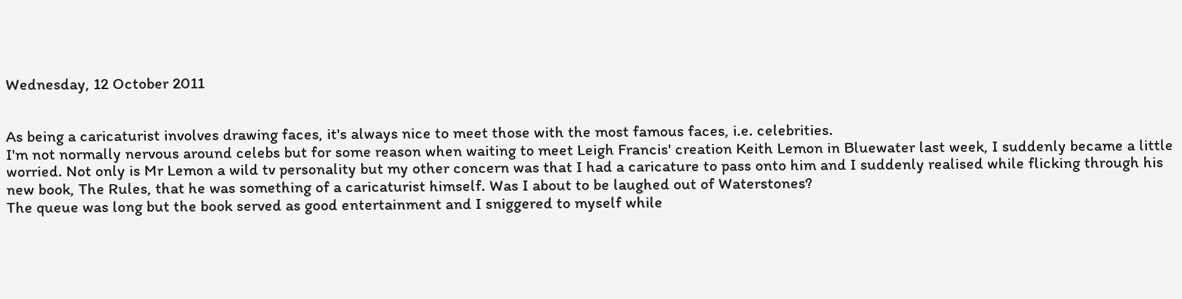Wednesday, 12 October 2011


As being a caricaturist involves drawing faces, it's always nice to meet those with the most famous faces, i.e. celebrities.
I'm not normally nervous around celebs but for some reason when waiting to meet Leigh Francis' creation Keith Lemon in Bluewater last week, I suddenly became a little worried. Not only is Mr Lemon a wild tv personality but my other concern was that I had a caricature to pass onto him and I suddenly realised while flicking through his new book, The Rules, that he was something of a caricaturist himself. Was I about to be laughed out of Waterstones?
The queue was long but the book served as good entertainment and I sniggered to myself while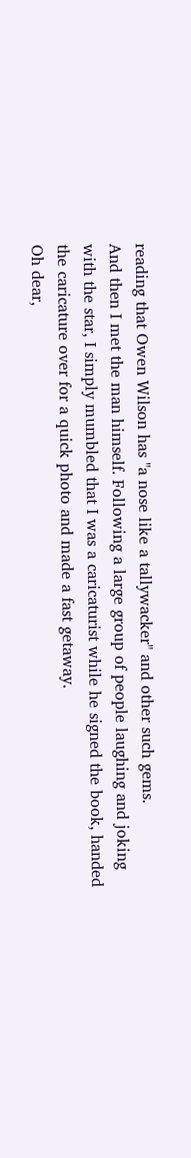reading that Owen Wilson has "a nose like a tallywacker" and other such gems.
And then I met the man himself. Following a large group of people laughing and joking with the star, I simply mumbled that I was a caricaturist while he signed the book, handed the caricature over for a quick photo and made a fast getaway.
Oh dear,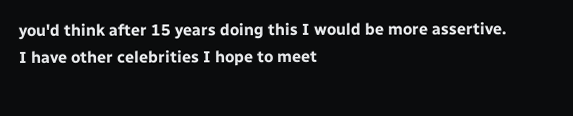you'd think after 15 years doing this I would be more assertive.
I have other celebrities I hope to meet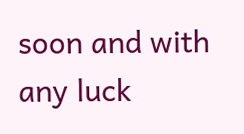soon and with any luck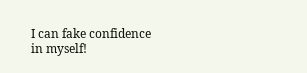I can fake confidence in myself!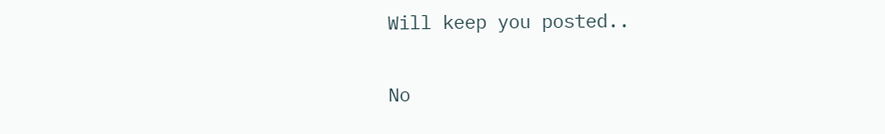Will keep you posted..

No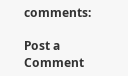comments:

Post a Comment